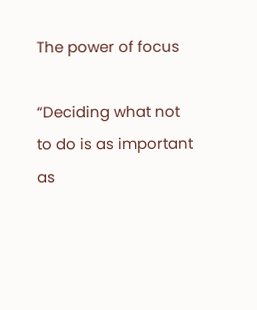The power of focus

“Deciding what not to do is as important as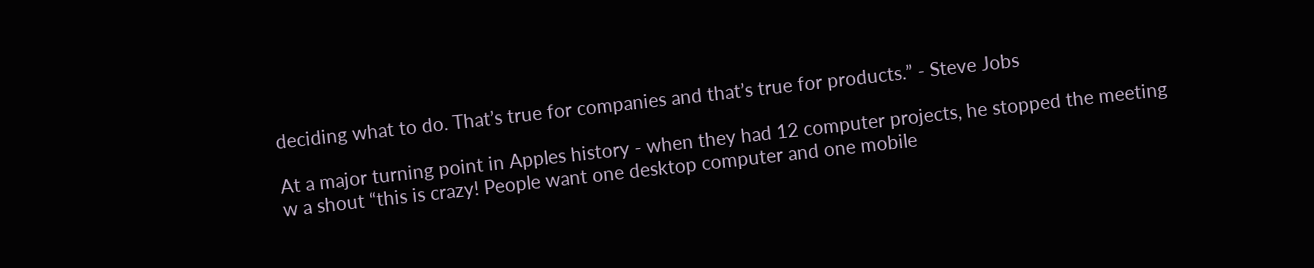deciding what to do. That’s true for companies and that’s true for products.” - Steve Jobs

At a major turning point in Apples history - when they had 12 computer projects, he stopped the meeting w a shout “this is crazy! People want one desktop computer and one mobile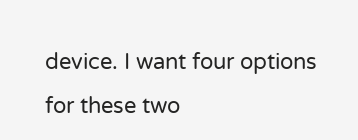device. I want four options for these two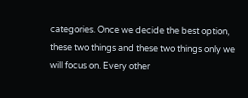categories. Once we decide the best option, these two things and these two things only we will focus on. Every other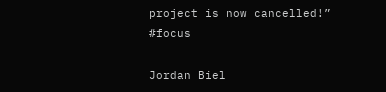project is now cancelled!” #focus

Jordan Biel